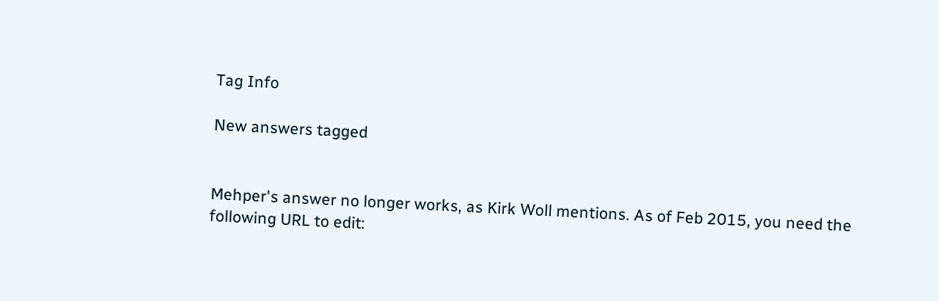Tag Info

New answers tagged


Mehper's answer no longer works, as Kirk Woll mentions. As of Feb 2015, you need the following URL to edit: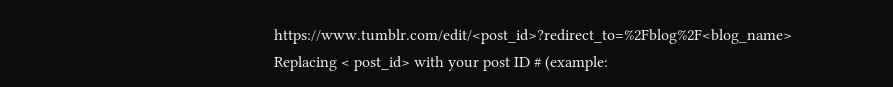https://www.tumblr.com/edit/<post_id>?redirect_to=%2Fblog%2F<blog_name> Replacing < post_id> with your post ID # (example: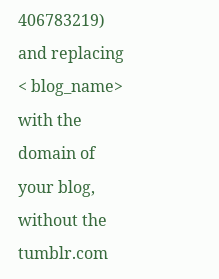406783219) and replacing < blog_name> with the domain of your blog, without the tumblr.com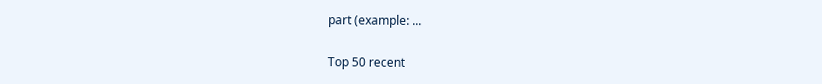part (example: ...

Top 50 recent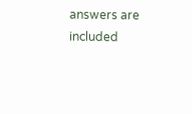answers are included